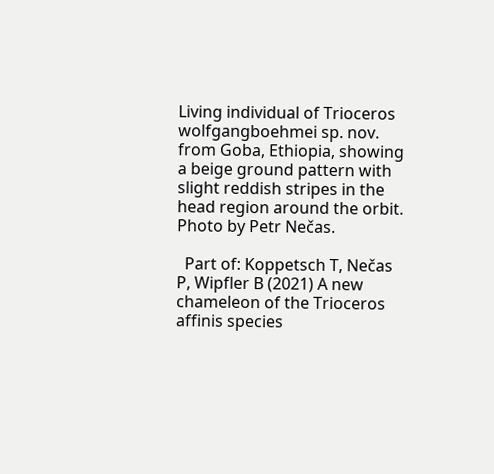Living individual of Trioceros wolfgangboehmei sp. nov. from Goba, Ethiopia, showing a beige ground pattern with slight reddish stripes in the head region around the orbit. Photo by Petr Nečas.

  Part of: Koppetsch T, Nečas P, Wipfler B (2021) A new chameleon of the Trioceros affinis species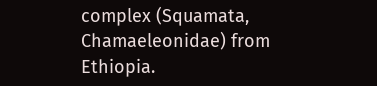complex (Squamata, Chamaeleonidae) from Ethiopia.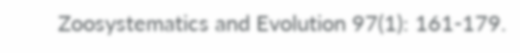Zoosystematics and Evolution 97(1): 161-179.